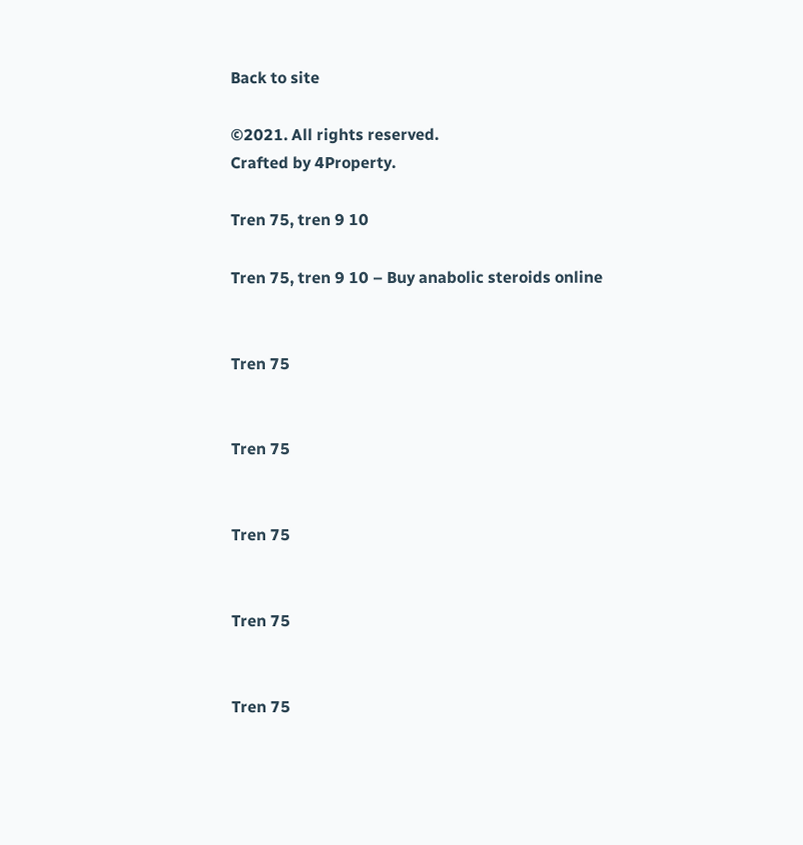Back to site

©2021. All rights reserved.
Crafted by 4Property.

Tren 75, tren 9 10

Tren 75, tren 9 10 – Buy anabolic steroids online


Tren 75


Tren 75


Tren 75


Tren 75


Tren 75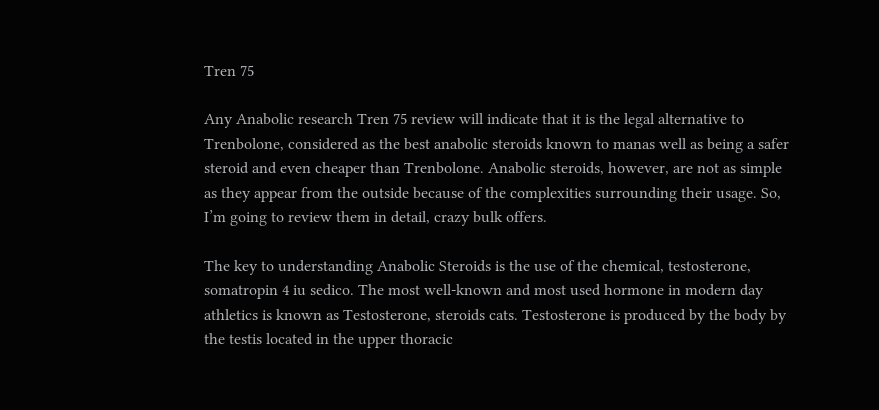Tren 75

Any Anabolic research Tren 75 review will indicate that it is the legal alternative to Trenbolone, considered as the best anabolic steroids known to manas well as being a safer steroid and even cheaper than Trenbolone. Anabolic steroids, however, are not as simple as they appear from the outside because of the complexities surrounding their usage. So, I’m going to review them in detail, crazy bulk offers.

The key to understanding Anabolic Steroids is the use of the chemical, testosterone, somatropin 4 iu sedico. The most well-known and most used hormone in modern day athletics is known as Testosterone, steroids cats. Testosterone is produced by the body by the testis located in the upper thoracic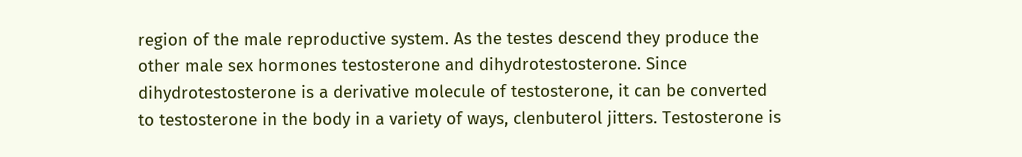region of the male reproductive system. As the testes descend they produce the other male sex hormones testosterone and dihydrotestosterone. Since dihydrotestosterone is a derivative molecule of testosterone, it can be converted to testosterone in the body in a variety of ways, clenbuterol jitters. Testosterone is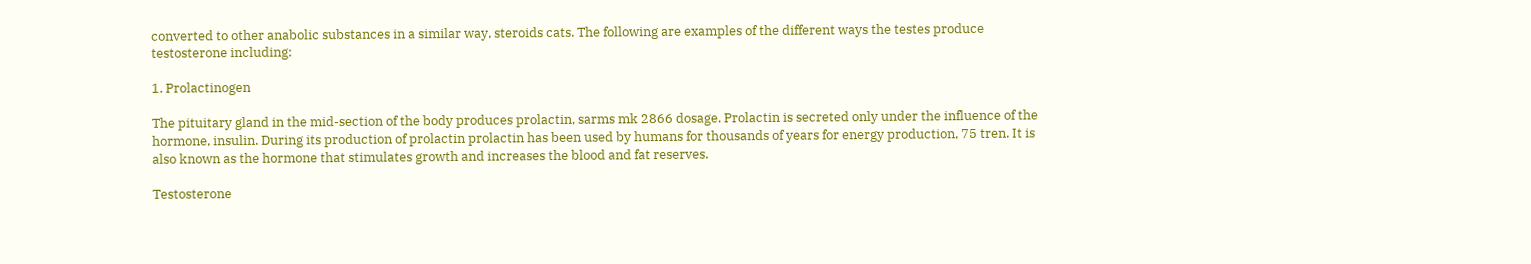converted to other anabolic substances in a similar way, steroids cats. The following are examples of the different ways the testes produce testosterone including:

1. Prolactinogen

The pituitary gland in the mid-section of the body produces prolactin, sarms mk 2866 dosage. Prolactin is secreted only under the influence of the hormone, insulin. During its production of prolactin prolactin has been used by humans for thousands of years for energy production, 75 tren. It is also known as the hormone that stimulates growth and increases the blood and fat reserves.

Testosterone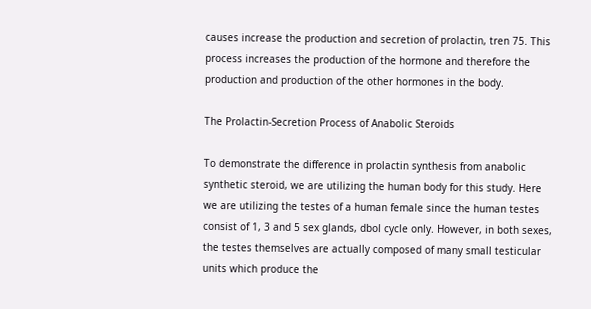causes increase the production and secretion of prolactin, tren 75. This process increases the production of the hormone and therefore the production and production of the other hormones in the body.

The Prolactin-Secretion Process of Anabolic Steroids

To demonstrate the difference in prolactin synthesis from anabolic synthetic steroid, we are utilizing the human body for this study. Here we are utilizing the testes of a human female since the human testes consist of 1, 3 and 5 sex glands, dbol cycle only. However, in both sexes, the testes themselves are actually composed of many small testicular units which produce the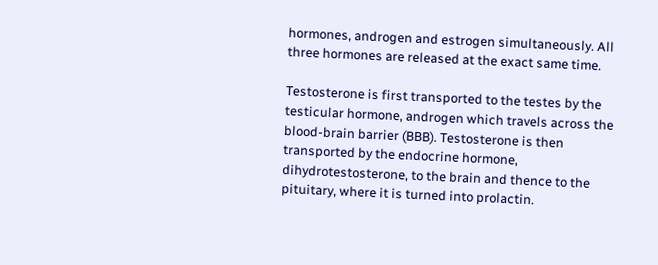hormones, androgen and estrogen simultaneously. All three hormones are released at the exact same time.

Testosterone is first transported to the testes by the testicular hormone, androgen which travels across the blood-brain barrier (BBB). Testosterone is then transported by the endocrine hormone, dihydrotestosterone, to the brain and thence to the pituitary, where it is turned into prolactin.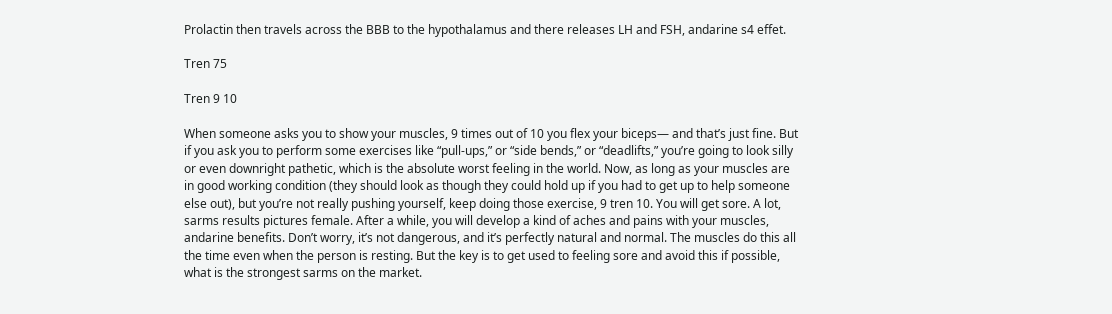Prolactin then travels across the BBB to the hypothalamus and there releases LH and FSH, andarine s4 effet.

Tren 75

Tren 9 10

When someone asks you to show your muscles, 9 times out of 10 you flex your biceps— and that’s just fine. But if you ask you to perform some exercises like “pull-ups,” or “side bends,” or “deadlifts,” you’re going to look silly or even downright pathetic, which is the absolute worst feeling in the world. Now, as long as your muscles are in good working condition (they should look as though they could hold up if you had to get up to help someone else out), but you’re not really pushing yourself, keep doing those exercise, 9 tren 10. You will get sore. A lot, sarms results pictures female. After a while, you will develop a kind of aches and pains with your muscles, andarine benefits. Don’t worry, it’s not dangerous, and it’s perfectly natural and normal. The muscles do this all the time even when the person is resting. But the key is to get used to feeling sore and avoid this if possible, what is the strongest sarms on the market.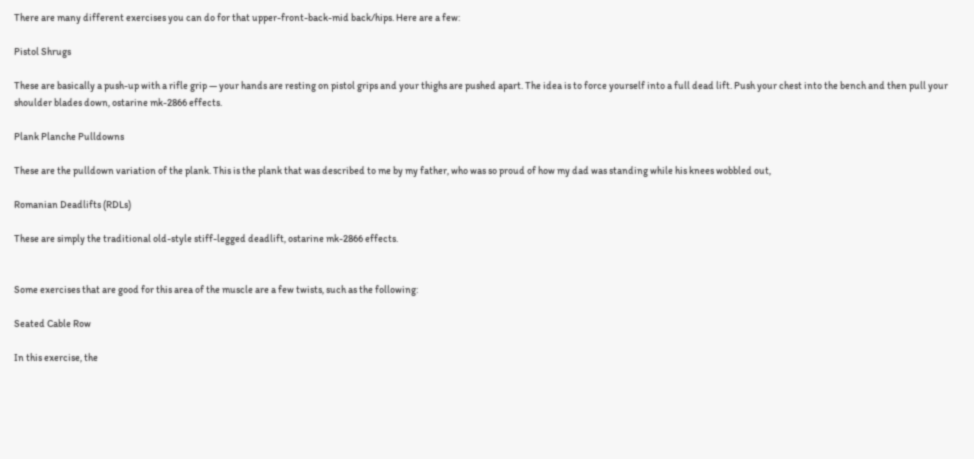There are many different exercises you can do for that upper-front-back-mid back/hips. Here are a few:

Pistol Shrugs

These are basically a push-up with a rifle grip — your hands are resting on pistol grips and your thighs are pushed apart. The idea is to force yourself into a full dead lift. Push your chest into the bench and then pull your shoulder blades down, ostarine mk-2866 effects.

Plank Planche Pulldowns

These are the pulldown variation of the plank. This is the plank that was described to me by my father, who was so proud of how my dad was standing while his knees wobbled out,

Romanian Deadlifts (RDLs)

These are simply the traditional old-style stiff-legged deadlift, ostarine mk-2866 effects.


Some exercises that are good for this area of the muscle are a few twists, such as the following:

Seated Cable Row

In this exercise, the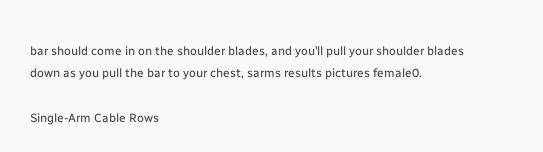bar should come in on the shoulder blades, and you’ll pull your shoulder blades down as you pull the bar to your chest, sarms results pictures female0.

Single-Arm Cable Rows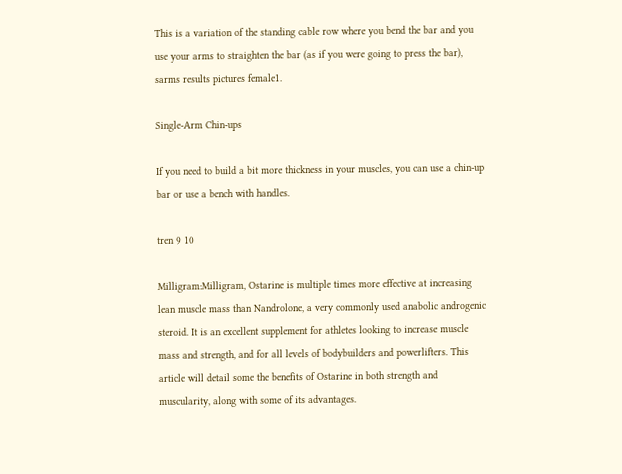This is a variation of the standing cable row where you bend the bar and you use your arms to straighten the bar (as if you were going to press the bar), sarms results pictures female1.

Single-Arm Chin-ups

If you need to build a bit more thickness in your muscles, you can use a chin-up bar or use a bench with handles.

tren 9 10

Milligram:Milligram, Ostarine is multiple times more effective at increasing lean muscle mass than Nandrolone, a very commonly used anabolic androgenic steroid. It is an excellent supplement for athletes looking to increase muscle mass and strength, and for all levels of bodybuilders and powerlifters. This article will detail some the benefits of Ostarine in both strength and muscularity, along with some of its advantages.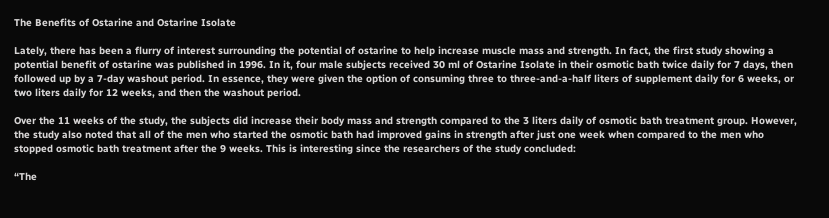The Benefits of Ostarine and Ostarine Isolate

Lately, there has been a flurry of interest surrounding the potential of ostarine to help increase muscle mass and strength. In fact, the first study showing a potential benefit of ostarine was published in 1996. In it, four male subjects received 30 ml of Ostarine Isolate in their osmotic bath twice daily for 7 days, then followed up by a 7-day washout period. In essence, they were given the option of consuming three to three-and-a-half liters of supplement daily for 6 weeks, or two liters daily for 12 weeks, and then the washout period.

Over the 11 weeks of the study, the subjects did increase their body mass and strength compared to the 3 liters daily of osmotic bath treatment group. However, the study also noted that all of the men who started the osmotic bath had improved gains in strength after just one week when compared to the men who stopped osmotic bath treatment after the 9 weeks. This is interesting since the researchers of the study concluded:

“The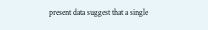present data suggest that a single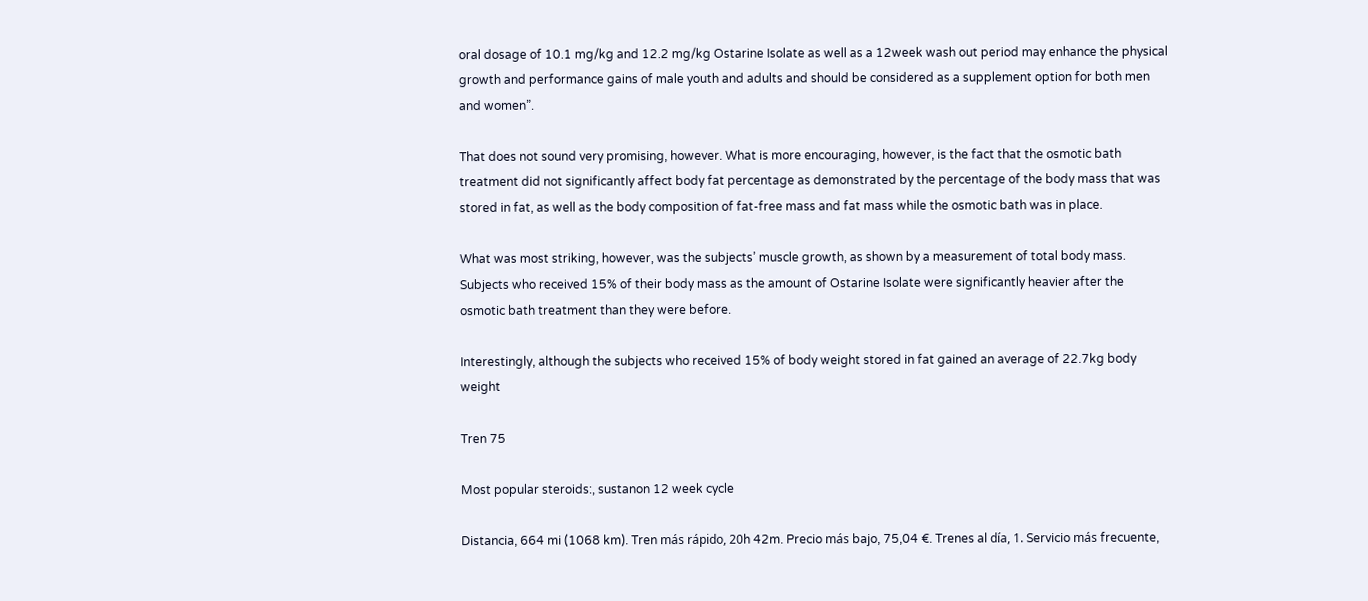oral dosage of 10.1 mg/kg and 12.2 mg/kg Ostarine Isolate as well as a 12week wash out period may enhance the physical growth and performance gains of male youth and adults and should be considered as a supplement option for both men and women”.

That does not sound very promising, however. What is more encouraging, however, is the fact that the osmotic bath treatment did not significantly affect body fat percentage as demonstrated by the percentage of the body mass that was stored in fat, as well as the body composition of fat-free mass and fat mass while the osmotic bath was in place.

What was most striking, however, was the subjects’ muscle growth, as shown by a measurement of total body mass. Subjects who received 15% of their body mass as the amount of Ostarine Isolate were significantly heavier after the osmotic bath treatment than they were before.

Interestingly, although the subjects who received 15% of body weight stored in fat gained an average of 22.7kg body weight

Tren 75

Most popular steroids:, sustanon 12 week cycle

Distancia, 664 mi (1068 km). Tren más rápido, 20h 42m. Precio más bajo, 75,04 €. Trenes al día, 1. Servicio más frecuente,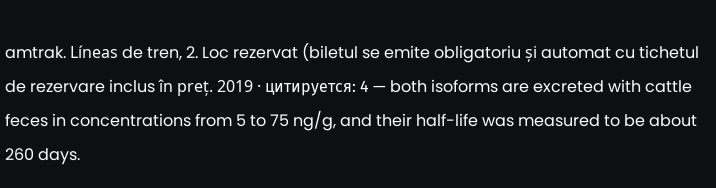amtrak. Líneas de tren, 2. Loc rezervat (biletul se emite obligatoriu și automat cu tichetul de rezervare inclus în preț. 2019 · цитируется: 4 — both isoforms are excreted with cattle feces in concentrations from 5 to 75 ng/g, and their half-life was measured to be about 260 days.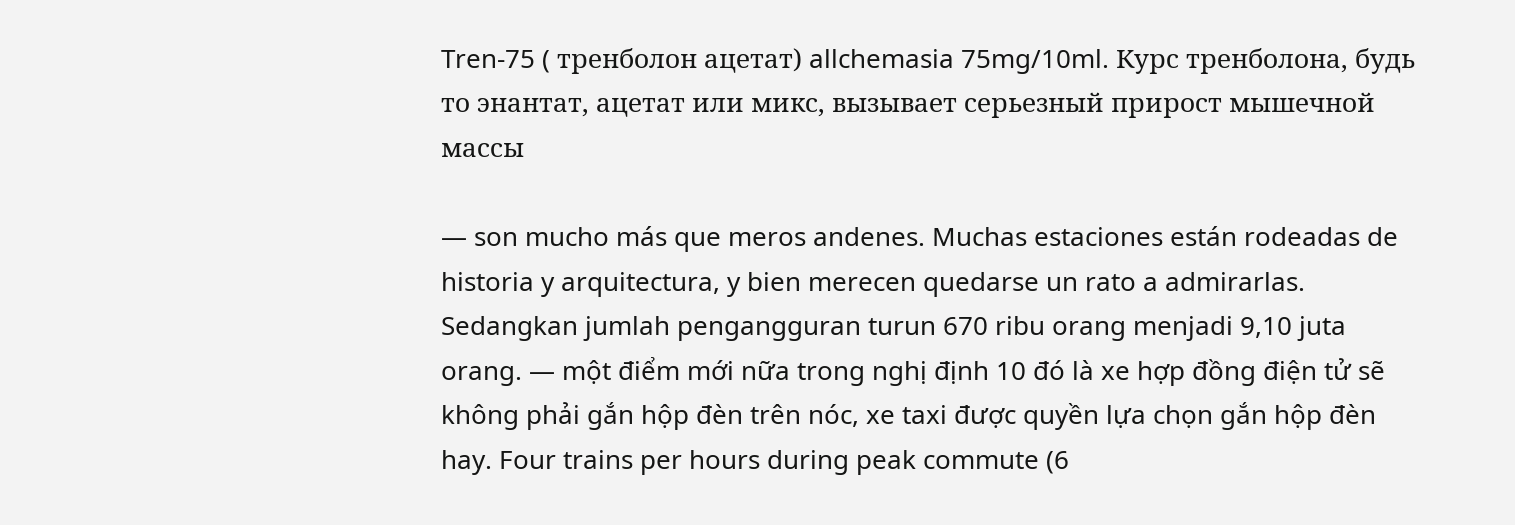Tren-75 ( тренболон ацетат) allchemasia 75mg/10ml. Курс тренболона, будь то энантат, ацетат или микс, вызывает серьезный прирост мышечной массы

— son mucho más que meros andenes. Muchas estaciones están rodeadas de historia y arquitectura, y bien merecen quedarse un rato a admirarlas. Sedangkan jumlah pengangguran turun 670 ribu orang menjadi 9,10 juta orang. — một điểm mới nữa trong nghị định 10 đó là xe hợp đồng điện tử sẽ không phải gắn hộp đèn trên nóc, xe taxi được quyền lựa chọn gắn hộp đèn hay. Four trains per hours during peak commute (6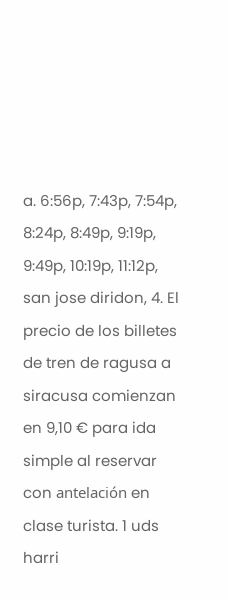a. 6:56p, 7:43p, 7:54p, 8:24p, 8:49p, 9:19p, 9:49p, 10:19p, 11:12p, san jose diridon, 4. El precio de los billetes de tren de ragusa a siracusa comienzan en 9,10 € para ida simple al reservar con antelación en clase turista. 1 uds harri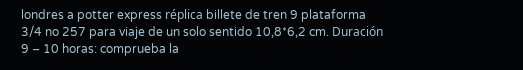londres a potter express réplica billete de tren 9 plataforma 3/4 no 257 para viaje de un solo sentido 10,8*6,2 cm. Duración 9 – 10 horas: comprueba la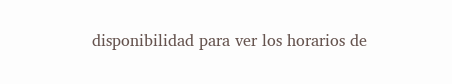disponibilidad para ver los horarios de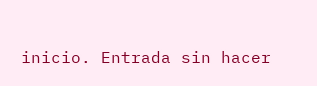inicio. Entrada sin hacer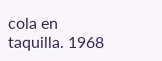cola en taquilla. 1968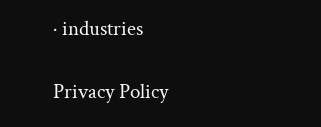· industries

Privacy Policy